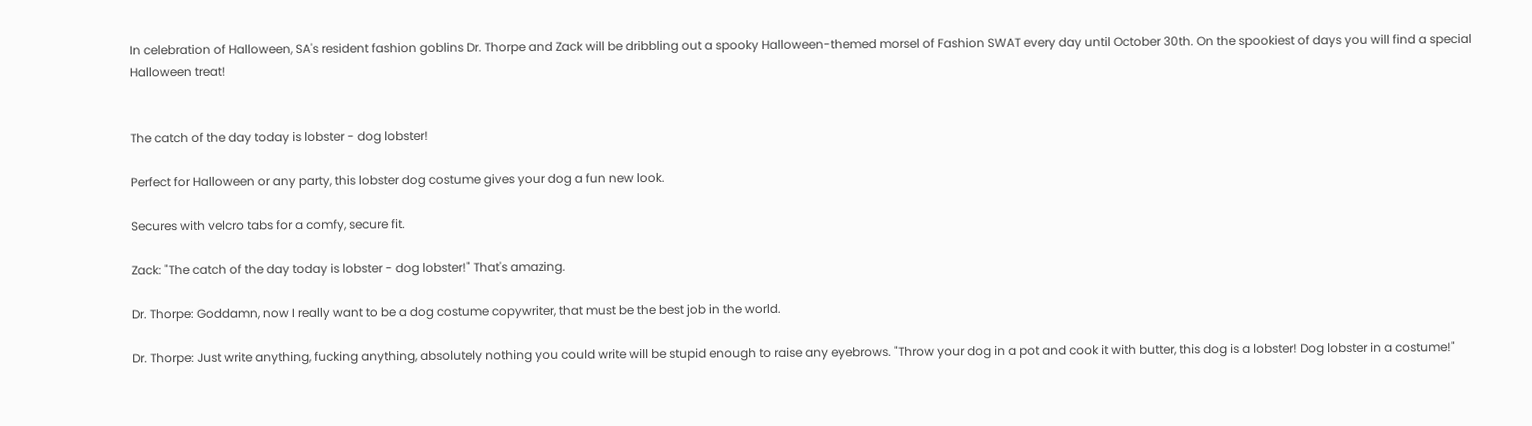In celebration of Halloween, SA's resident fashion goblins Dr. Thorpe and Zack will be dribbling out a spooky Halloween-themed morsel of Fashion SWAT every day until October 30th. On the spookiest of days you will find a special Halloween treat!


The catch of the day today is lobster - dog lobster!

Perfect for Halloween or any party, this lobster dog costume gives your dog a fun new look.

Secures with velcro tabs for a comfy, secure fit.

Zack: "The catch of the day today is lobster - dog lobster!" That's amazing.

Dr. Thorpe: Goddamn, now I really want to be a dog costume copywriter, that must be the best job in the world.

Dr. Thorpe: Just write anything, fucking anything, absolutely nothing you could write will be stupid enough to raise any eyebrows. "Throw your dog in a pot and cook it with butter, this dog is a lobster! Dog lobster in a costume!"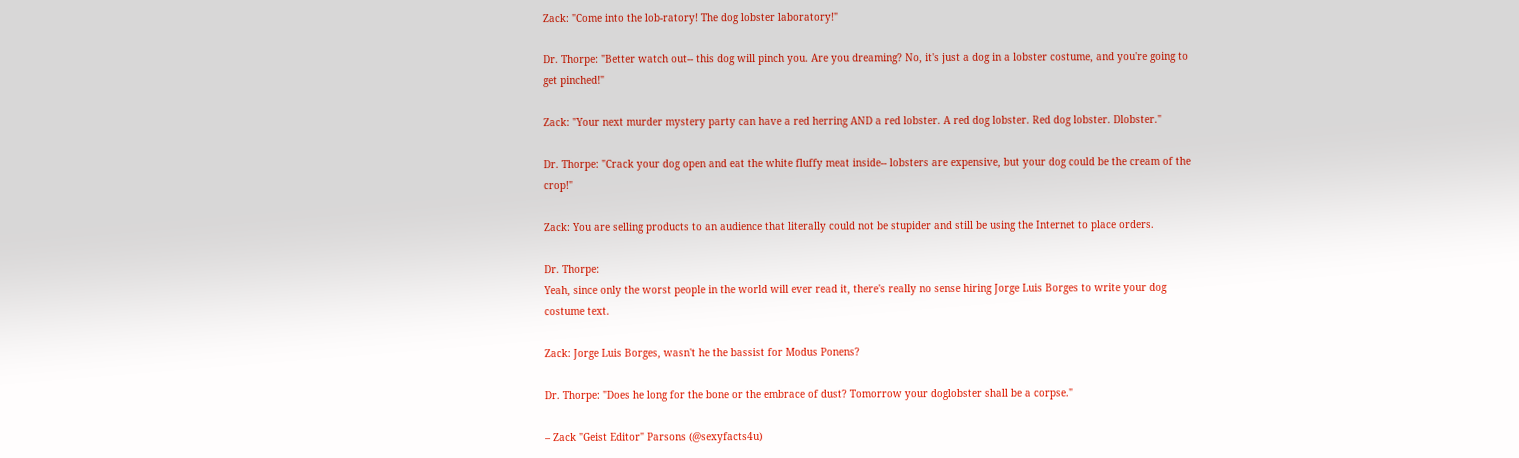Zack: "Come into the lob-ratory! The dog lobster laboratory!"

Dr. Thorpe: "Better watch out-- this dog will pinch you. Are you dreaming? No, it's just a dog in a lobster costume, and you're going to get pinched!"

Zack: "Your next murder mystery party can have a red herring AND a red lobster. A red dog lobster. Red dog lobster. Dlobster."

Dr. Thorpe: "Crack your dog open and eat the white fluffy meat inside-- lobsters are expensive, but your dog could be the cream of the crop!"

Zack: You are selling products to an audience that literally could not be stupider and still be using the Internet to place orders.

Dr. Thorpe:
Yeah, since only the worst people in the world will ever read it, there's really no sense hiring Jorge Luis Borges to write your dog costume text.

Zack: Jorge Luis Borges, wasn't he the bassist for Modus Ponens?

Dr. Thorpe: "Does he long for the bone or the embrace of dust? Tomorrow your doglobster shall be a corpse."

– Zack "Geist Editor" Parsons (@sexyfacts4u)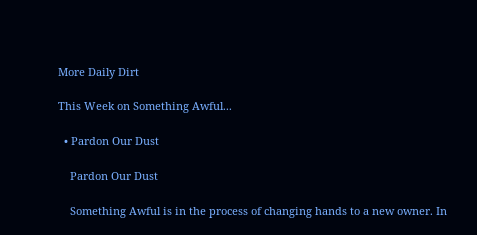More Daily Dirt

This Week on Something Awful...

  • Pardon Our Dust

    Pardon Our Dust

    Something Awful is in the process of changing hands to a new owner. In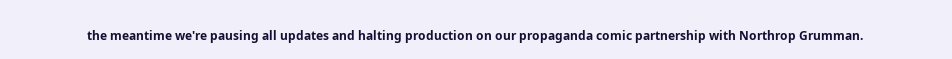the meantime we're pausing all updates and halting production on our propaganda comic partnership with Northrop Grumman.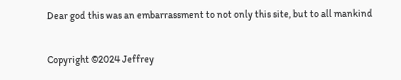Dear god this was an embarrassment to not only this site, but to all mankind

Copyright ©2024 Jeffrey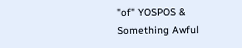"of" YOSPOS & Something Awful